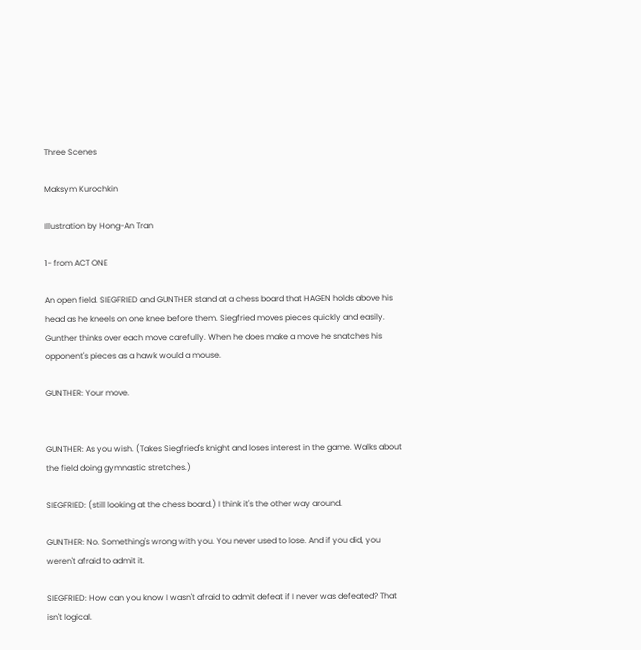Three Scenes

Maksym Kurochkin

Illustration by Hong-An Tran

1- from ACT ONE

An open field. SIEGFRIED and GUNTHER stand at a chess board that HAGEN holds above his head as he kneels on one knee before them. Siegfried moves pieces quickly and easily. Gunther thinks over each move carefully. When he does make a move he snatches his opponent's pieces as a hawk would a mouse.

GUNTHER: Your move.


GUNTHER: As you wish. (Takes Siegfried's knight and loses interest in the game. Walks about the field doing gymnastic stretches.)

SIEGFRIED: (still looking at the chess board.) I think it's the other way around.

GUNTHER: No. Something's wrong with you. You never used to lose. And if you did, you weren't afraid to admit it.

SIEGFRIED: How can you know I wasn't afraid to admit defeat if I never was defeated? That isn't logical.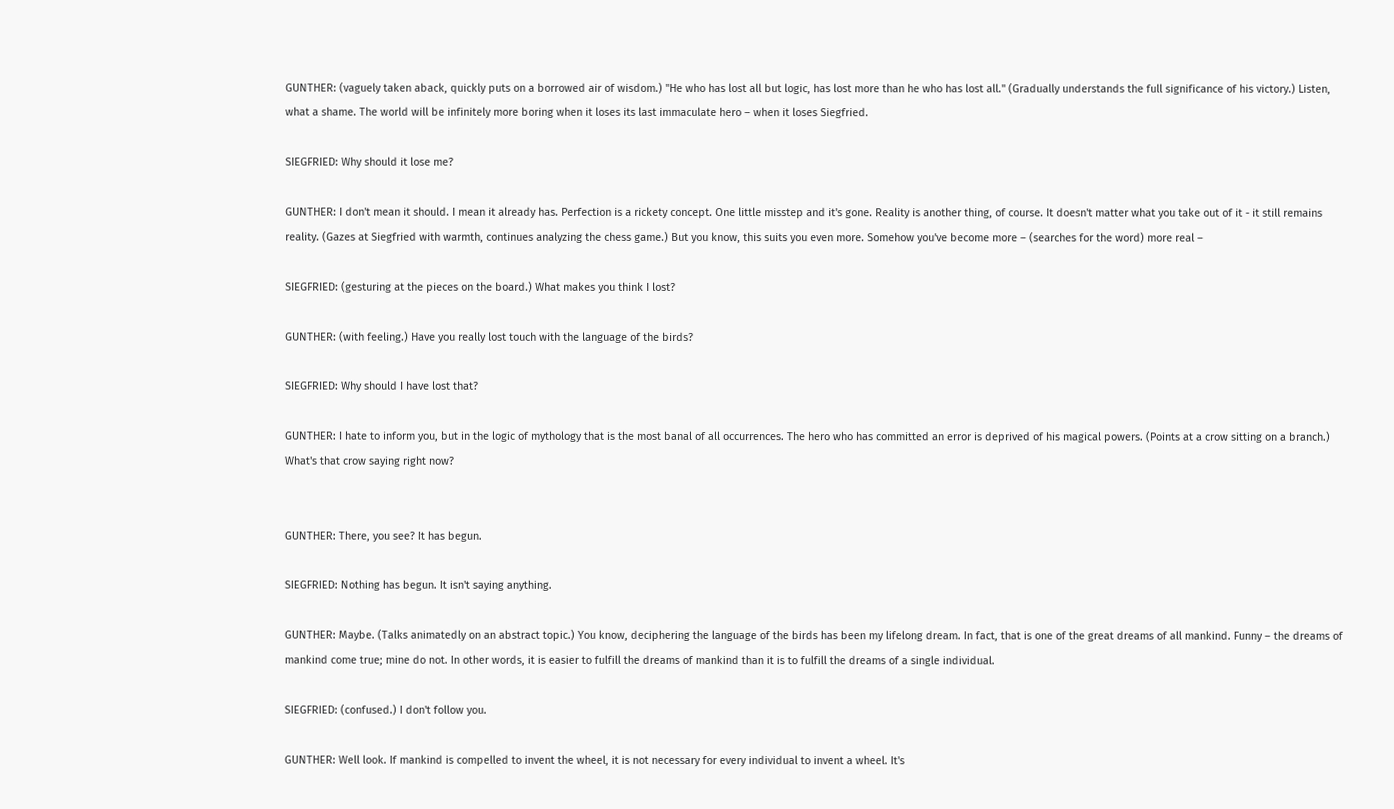GUNTHER: (vaguely taken aback, quickly puts on a borrowed air of wisdom.) "He who has lost all but logic, has lost more than he who has lost all." (Gradually understands the full significance of his victory.) Listen, what a shame. The world will be infinitely more boring when it loses its last immaculate hero – when it loses Siegfried.

SIEGFRIED: Why should it lose me?

GUNTHER: I don't mean it should. I mean it already has. Perfection is a rickety concept. One little misstep and it's gone. Reality is another thing, of course. It doesn't matter what you take out of it - it still remains reality. (Gazes at Siegfried with warmth, continues analyzing the chess game.) But you know, this suits you even more. Somehow you've become more – (searches for the word) more real –

SIEGFRIED: (gesturing at the pieces on the board.) What makes you think I lost?

GUNTHER: (with feeling.) Have you really lost touch with the language of the birds?

SIEGFRIED: Why should I have lost that?

GUNTHER: I hate to inform you, but in the logic of mythology that is the most banal of all occurrences. The hero who has committed an error is deprived of his magical powers. (Points at a crow sitting on a branch.) What's that crow saying right now?


GUNTHER: There, you see? It has begun.

SIEGFRIED: Nothing has begun. It isn't saying anything.

GUNTHER: Maybe. (Talks animatedly on an abstract topic.) You know, deciphering the language of the birds has been my lifelong dream. In fact, that is one of the great dreams of all mankind. Funny – the dreams of mankind come true; mine do not. In other words, it is easier to fulfill the dreams of mankind than it is to fulfill the dreams of a single individual.

SIEGFRIED: (confused.) I don't follow you.

GUNTHER: Well look. If mankind is compelled to invent the wheel, it is not necessary for every individual to invent a wheel. It's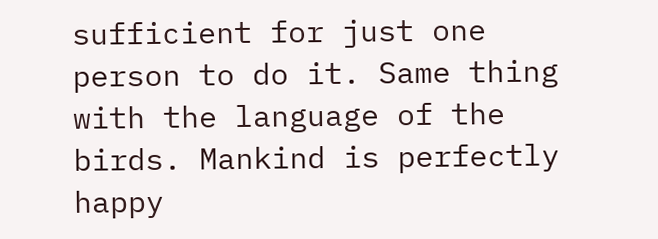sufficient for just one person to do it. Same thing with the language of the birds. Mankind is perfectly happy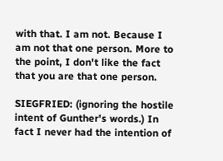with that. I am not. Because I am not that one person. More to the point, I don't like the fact that you are that one person.

SIEGFRIED: (ignoring the hostile intent of Gunther's words.) In fact I never had the intention of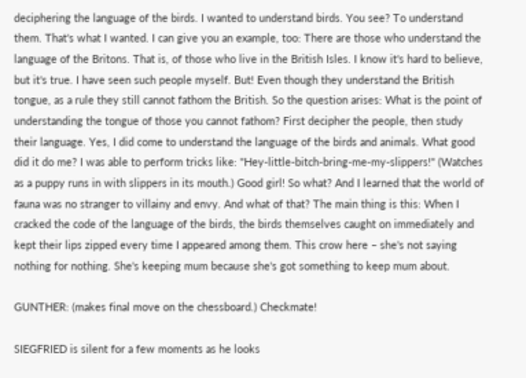deciphering the language of the birds. I wanted to understand birds. You see? To understand them. That's what I wanted. I can give you an example, too: There are those who understand the language of the Britons. That is, of those who live in the British Isles. I know it's hard to believe, but it's true. I have seen such people myself. But! Even though they understand the British tongue, as a rule they still cannot fathom the British. So the question arises: What is the point of understanding the tongue of those you cannot fathom? First decipher the people, then study their language. Yes, I did come to understand the language of the birds and animals. What good did it do me? I was able to perform tricks like: "Hey-little-bitch-bring-me-my-slippers!" (Watches as a puppy runs in with slippers in its mouth.) Good girl! So what? And I learned that the world of fauna was no stranger to villainy and envy. And what of that? The main thing is this: When I cracked the code of the language of the birds, the birds themselves caught on immediately and kept their lips zipped every time I appeared among them. This crow here – she's not saying nothing for nothing. She's keeping mum because she's got something to keep mum about.

GUNTHER: (makes final move on the chessboard.) Checkmate!

SIEGFRIED is silent for a few moments as he looks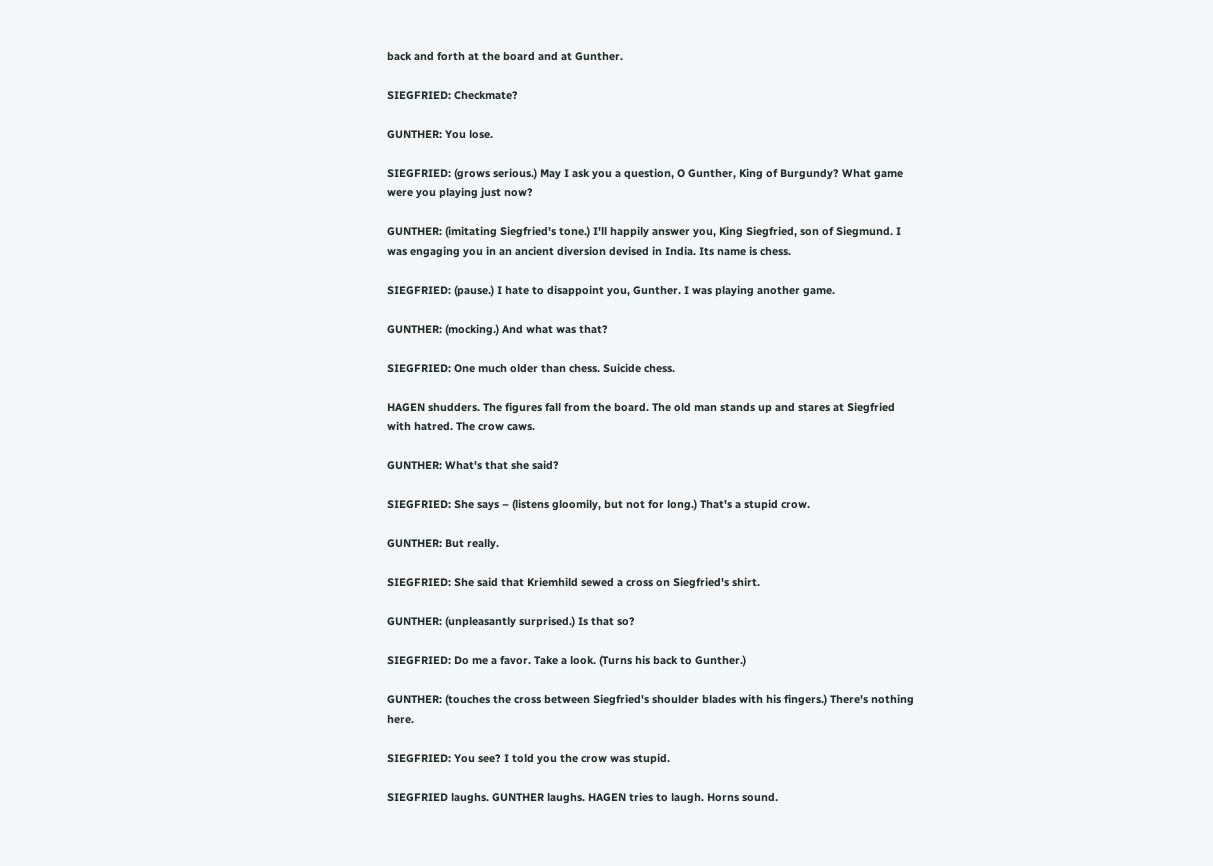back and forth at the board and at Gunther.

SIEGFRIED: Checkmate?

GUNTHER: You lose.

SIEGFRIED: (grows serious.) May I ask you a question, O Gunther, King of Burgundy? What game were you playing just now?

GUNTHER: (imitating Siegfried's tone.) I'll happily answer you, King Siegfried, son of Siegmund. I was engaging you in an ancient diversion devised in India. Its name is chess.

SIEGFRIED: (pause.) I hate to disappoint you, Gunther. I was playing another game.

GUNTHER: (mocking.) And what was that?

SIEGFRIED: One much older than chess. Suicide chess.

HAGEN shudders. The figures fall from the board. The old man stands up and stares at Siegfried with hatred. The crow caws.

GUNTHER: What's that she said?

SIEGFRIED: She says – (listens gloomily, but not for long.) That's a stupid crow.

GUNTHER: But really.

SIEGFRIED: She said that Kriemhild sewed a cross on Siegfried's shirt.

GUNTHER: (unpleasantly surprised.) Is that so?

SIEGFRIED: Do me a favor. Take a look. (Turns his back to Gunther.)

GUNTHER: (touches the cross between Siegfried's shoulder blades with his fingers.) There's nothing here.

SIEGFRIED: You see? I told you the crow was stupid.

SIEGFRIED laughs. GUNTHER laughs. HAGEN tries to laugh. Horns sound.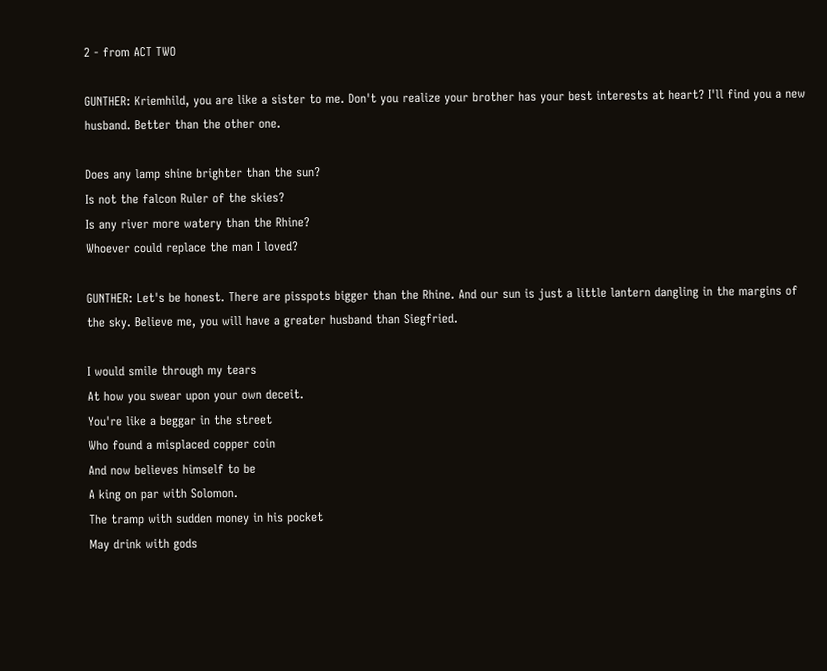2 - from ACT TWO

GUNTHER: Kriemhild, you are like a sister to me. Don't you realize your brother has your best interests at heart? I'll find you a new husband. Better than the other one.

Does any lamp shine brighter than the sun?
Is not the falcon Ruler of the skies?
Is any river more watery than the Rhine?
Whoever could replace the man I loved?

GUNTHER: Let's be honest. There are pisspots bigger than the Rhine. And our sun is just a little lantern dangling in the margins of the sky. Believe me, you will have a greater husband than Siegfried.

I would smile through my tears
At how you swear upon your own deceit.
You're like a beggar in the street
Who found a misplaced copper coin
And now believes himself to be
A king on par with Solomon.
The tramp with sudden money in his pocket
May drink with gods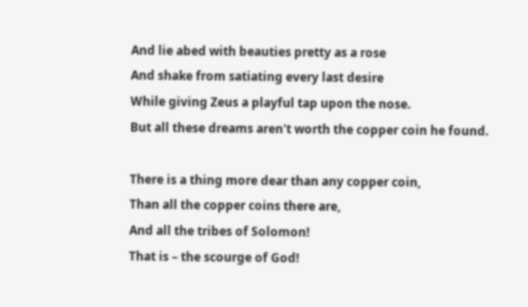And lie abed with beauties pretty as a rose
And shake from satiating every last desire
While giving Zeus a playful tap upon the nose.
But all these dreams aren't worth the copper coin he found.

There is a thing more dear than any copper coin,
Than all the copper coins there are,
And all the tribes of Solomon!
That is – the scourge of God!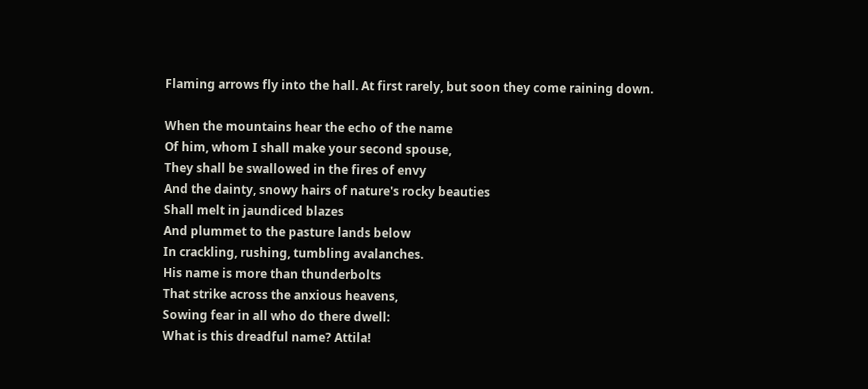Flaming arrows fly into the hall. At first rarely, but soon they come raining down.

When the mountains hear the echo of the name
Of him, whom I shall make your second spouse,
They shall be swallowed in the fires of envy
And the dainty, snowy hairs of nature's rocky beauties
Shall melt in jaundiced blazes
And plummet to the pasture lands below
In crackling, rushing, tumbling avalanches.
His name is more than thunderbolts
That strike across the anxious heavens,
Sowing fear in all who do there dwell:
What is this dreadful name? Attila!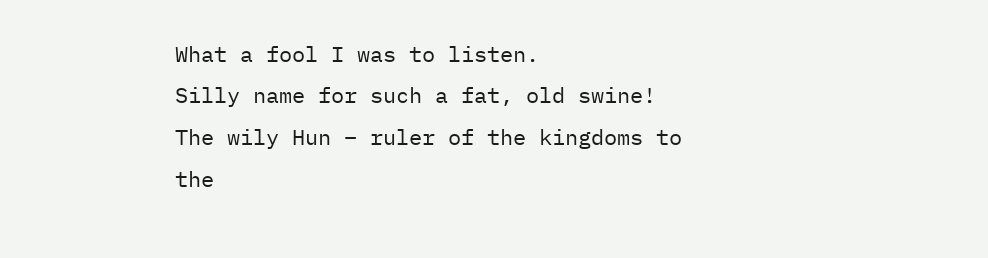What a fool I was to listen.
Silly name for such a fat, old swine!
The wily Hun – ruler of the kingdoms to the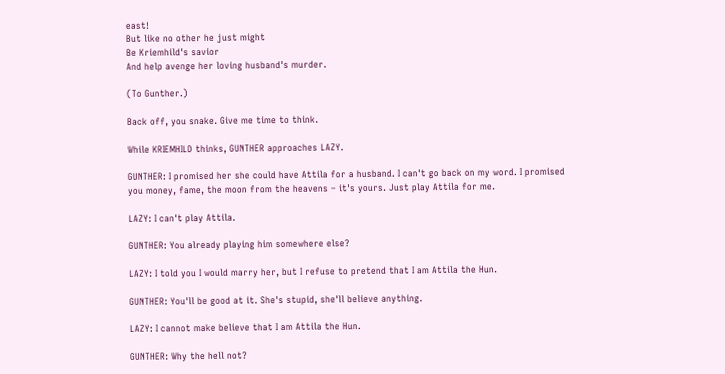east!
But like no other he just might
Be Kriemhild's savior
And help avenge her loving husband's murder.

(To Gunther.)

Back off, you snake. Give me time to think.

While KRIEMHILD thinks, GUNTHER approaches LAZY.

GUNTHER: I promised her she could have Attila for a husband. I can't go back on my word. I promised you money, fame, the moon from the heavens – it's yours. Just play Attila for me.

LAZY: I can't play Attila.

GUNTHER: You already playing him somewhere else?

LAZY: I told you I would marry her, but I refuse to pretend that I am Attila the Hun.

GUNTHER: You'll be good at it. She's stupid, she'll believe anything.

LAZY: I cannot make believe that I am Attila the Hun.

GUNTHER: Why the hell not?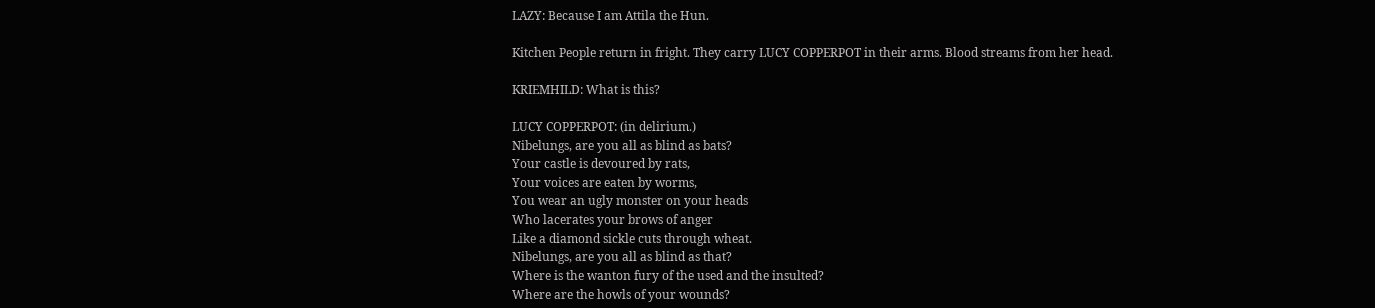LAZY: Because I am Attila the Hun.

Kitchen People return in fright. They carry LUCY COPPERPOT in their arms. Blood streams from her head.

KRIEMHILD: What is this?

LUCY COPPERPOT: (in delirium.)
Nibelungs, are you all as blind as bats?
Your castle is devoured by rats,
Your voices are eaten by worms,
You wear an ugly monster on your heads
Who lacerates your brows of anger
Like a diamond sickle cuts through wheat.
Nibelungs, are you all as blind as that?
Where is the wanton fury of the used and the insulted?
Where are the howls of your wounds?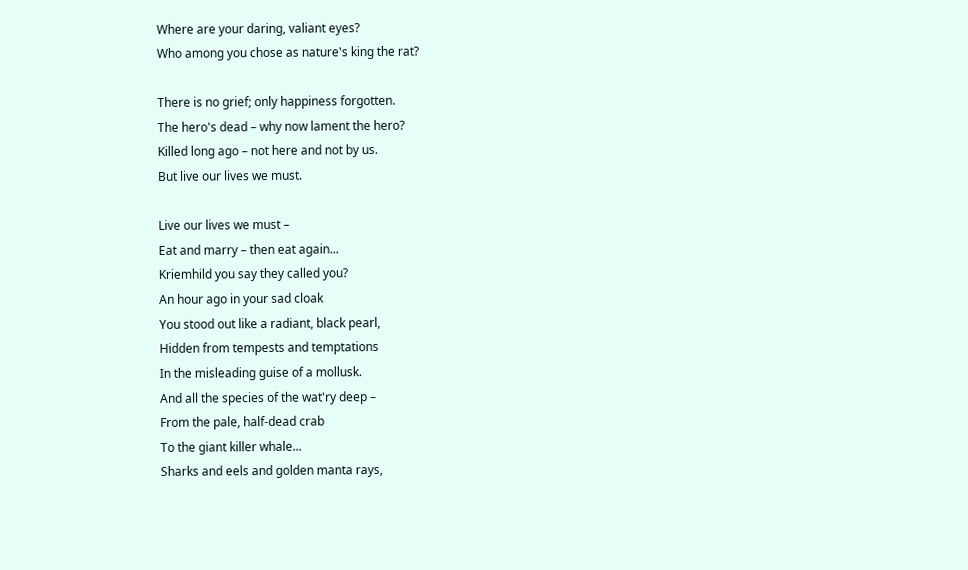Where are your daring, valiant eyes?
Who among you chose as nature's king the rat?

There is no grief; only happiness forgotten.
The hero's dead – why now lament the hero?
Killed long ago – not here and not by us.
But live our lives we must.

Live our lives we must –
Eat and marry – then eat again...
Kriemhild you say they called you?
An hour ago in your sad cloak
You stood out like a radiant, black pearl,
Hidden from tempests and temptations
In the misleading guise of a mollusk.
And all the species of the wat'ry deep –
From the pale, half-dead crab
To the giant killer whale...
Sharks and eels and golden manta rays,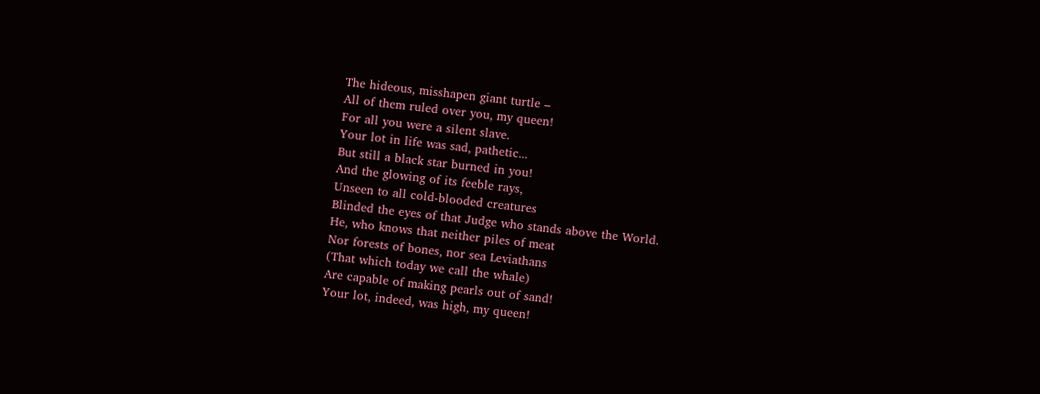The hideous, misshapen giant turtle –
All of them ruled over you, my queen!
For all you were a silent slave.
Your lot in life was sad, pathetic...
But still a black star burned in you!
And the glowing of its feeble rays,
Unseen to all cold-blooded creatures
Blinded the eyes of that Judge who stands above the World.
He, who knows that neither piles of meat
Nor forests of bones, nor sea Leviathans
(That which today we call the whale)
Are capable of making pearls out of sand!
Your lot, indeed, was high, my queen!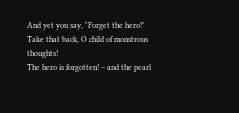And yet you say, "Forget the hero!"
Take that back, O child of monstrous thoughts!
The hero is forgotten! – and the pearl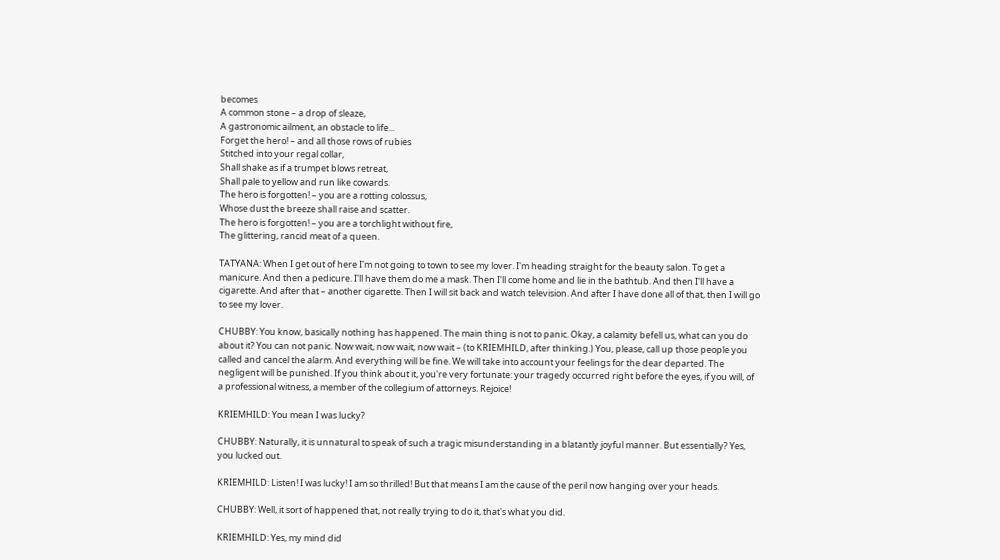becomes
A common stone – a drop of sleaze,
A gastronomic ailment, an obstacle to life...
Forget the hero! – and all those rows of rubies
Stitched into your regal collar,
Shall shake as if a trumpet blows retreat,
Shall pale to yellow and run like cowards.
The hero is forgotten! – you are a rotting colossus,
Whose dust the breeze shall raise and scatter.
The hero is forgotten! – you are a torchlight without fire,
The glittering, rancid meat of a queen.

TATYANA: When I get out of here I'm not going to town to see my lover. I'm heading straight for the beauty salon. To get a manicure. And then a pedicure. I'll have them do me a mask. Then I'll come home and lie in the bathtub. And then I'll have a cigarette. And after that – another cigarette. Then I will sit back and watch television. And after I have done all of that, then I will go to see my lover.

CHUBBY: You know, basically nothing has happened. The main thing is not to panic. Okay, a calamity befell us, what can you do about it? You can not panic. Now wait, now wait, now wait – (to KRIEMHILD, after thinking.) You, please, call up those people you called and cancel the alarm. And everything will be fine. We will take into account your feelings for the dear departed. The negligent will be punished. If you think about it, you're very fortunate: your tragedy occurred right before the eyes, if you will, of a professional witness, a member of the collegium of attorneys. Rejoice!

KRIEMHILD: You mean I was lucky?

CHUBBY: Naturally, it is unnatural to speak of such a tragic misunderstanding in a blatantly joyful manner. But essentially? Yes, you lucked out.

KRIEMHILD: Listen! I was lucky! I am so thrilled! But that means I am the cause of the peril now hanging over your heads.

CHUBBY: Well, it sort of happened that, not really trying to do it, that's what you did.

KRIEMHILD: Yes, my mind did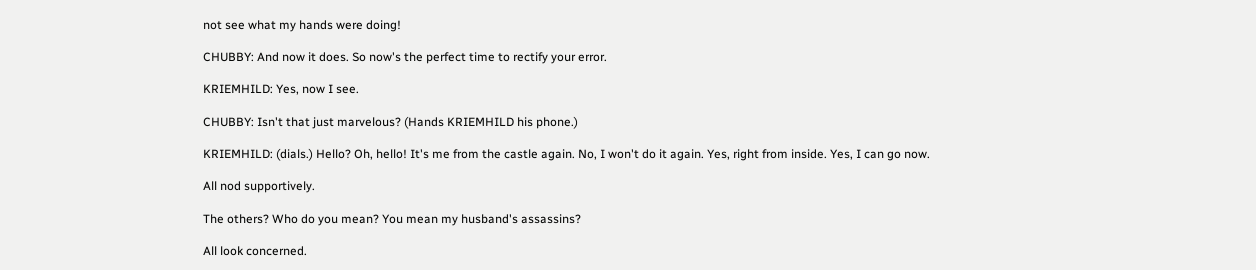not see what my hands were doing!

CHUBBY: And now it does. So now's the perfect time to rectify your error.

KRIEMHILD: Yes, now I see.

CHUBBY: Isn't that just marvelous? (Hands KRIEMHILD his phone.)

KRIEMHILD: (dials.) Hello? Oh, hello! It's me from the castle again. No, I won't do it again. Yes, right from inside. Yes, I can go now.

All nod supportively.

The others? Who do you mean? You mean my husband's assassins?

All look concerned.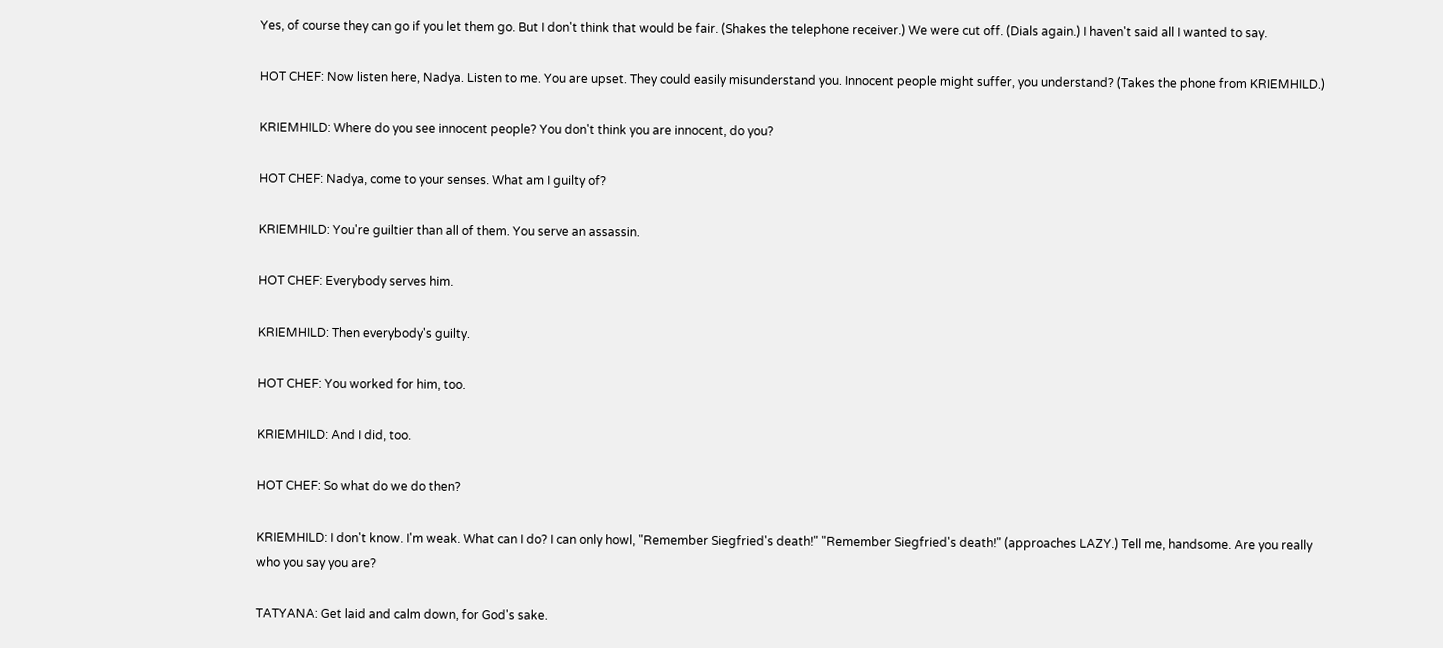Yes, of course they can go if you let them go. But I don't think that would be fair. (Shakes the telephone receiver.) We were cut off. (Dials again.) I haven't said all I wanted to say.

HOT CHEF: Now listen here, Nadya. Listen to me. You are upset. They could easily misunderstand you. Innocent people might suffer, you understand? (Takes the phone from KRIEMHILD.)

KRIEMHILD: Where do you see innocent people? You don't think you are innocent, do you?

HOT CHEF: Nadya, come to your senses. What am I guilty of?

KRIEMHILD: You're guiltier than all of them. You serve an assassin.

HOT CHEF: Everybody serves him.

KRIEMHILD: Then everybody's guilty.

HOT CHEF: You worked for him, too.

KRIEMHILD: And I did, too.

HOT CHEF: So what do we do then?

KRIEMHILD: I don't know. I'm weak. What can I do? I can only howl, "Remember Siegfried's death!" "Remember Siegfried's death!" (approaches LAZY.) Tell me, handsome. Are you really who you say you are?

TATYANA: Get laid and calm down, for God's sake.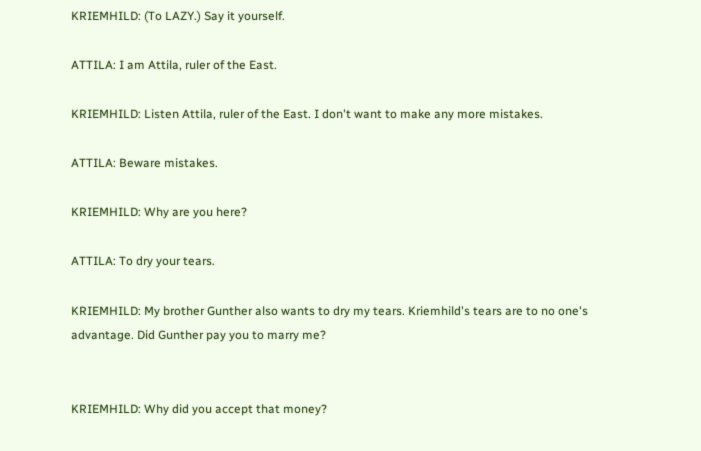KRIEMHILD: (To LAZY.) Say it yourself.

ATTILA: I am Attila, ruler of the East.

KRIEMHILD: Listen Attila, ruler of the East. I don't want to make any more mistakes.

ATTILA: Beware mistakes.

KRIEMHILD: Why are you here?

ATTILA: To dry your tears.

KRIEMHILD: My brother Gunther also wants to dry my tears. Kriemhild's tears are to no one's advantage. Did Gunther pay you to marry me?


KRIEMHILD: Why did you accept that money?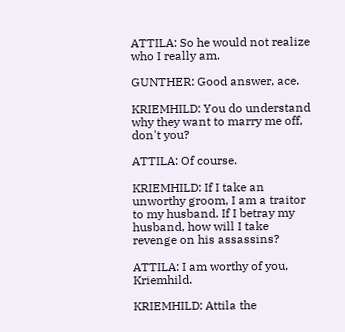ATTILA: So he would not realize who I really am.

GUNTHER: Good answer, ace.

KRIEMHILD: You do understand why they want to marry me off, don't you?

ATTILA: Of course.

KRIEMHILD: If I take an unworthy groom, I am a traitor to my husband. If I betray my husband, how will I take revenge on his assassins?

ATTILA: I am worthy of you, Kriemhild.

KRIEMHILD: Attila the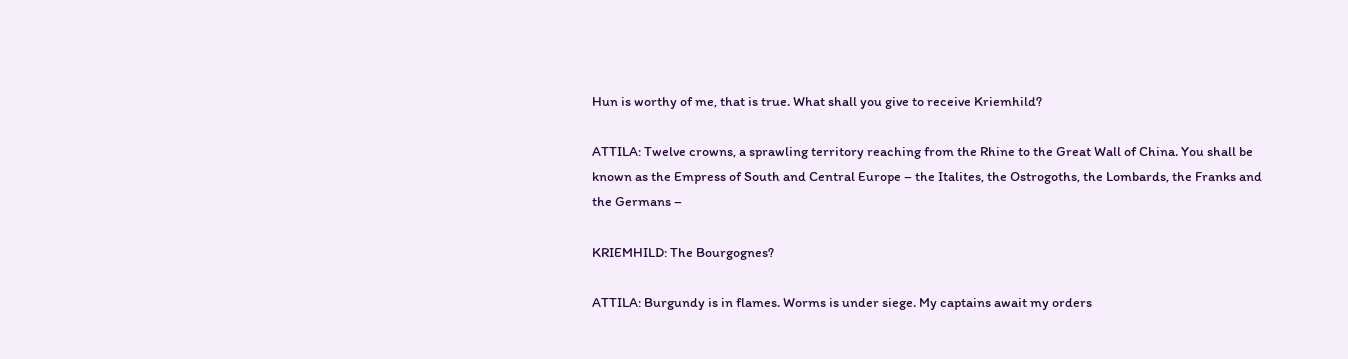Hun is worthy of me, that is true. What shall you give to receive Kriemhild?

ATTILA: Twelve crowns, a sprawling territory reaching from the Rhine to the Great Wall of China. You shall be known as the Empress of South and Central Europe – the Italites, the Ostrogoths, the Lombards, the Franks and the Germans –

KRIEMHILD: The Bourgognes?

ATTILA: Burgundy is in flames. Worms is under siege. My captains await my orders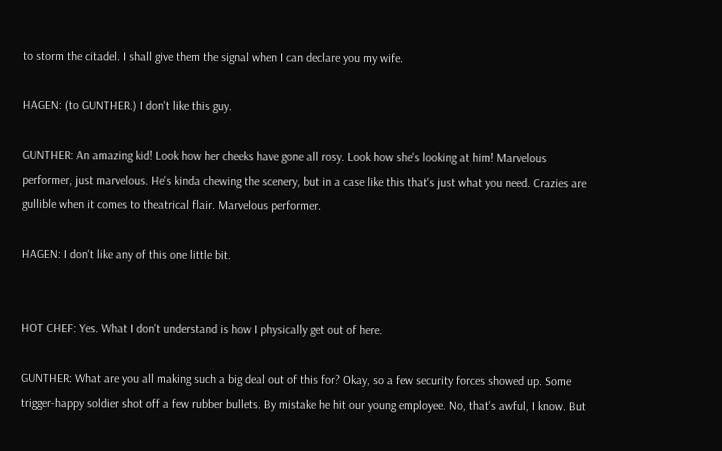to storm the citadel. I shall give them the signal when I can declare you my wife.

HAGEN: (to GUNTHER.) I don't like this guy.

GUNTHER: An amazing kid! Look how her cheeks have gone all rosy. Look how she's looking at him! Marvelous performer, just marvelous. He's kinda chewing the scenery, but in a case like this that's just what you need. Crazies are gullible when it comes to theatrical flair. Marvelous performer.

HAGEN: I don't like any of this one little bit.


HOT CHEF: Yes. What I don't understand is how I physically get out of here.

GUNTHER: What are you all making such a big deal out of this for? Okay, so a few security forces showed up. Some trigger-happy soldier shot off a few rubber bullets. By mistake he hit our young employee. No, that's awful, I know. But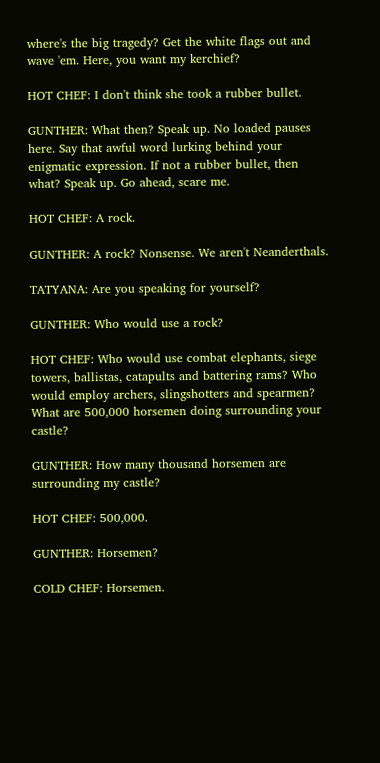where's the big tragedy? Get the white flags out and wave 'em. Here, you want my kerchief?

HOT CHEF: I don't think she took a rubber bullet.

GUNTHER: What then? Speak up. No loaded pauses here. Say that awful word lurking behind your enigmatic expression. If not a rubber bullet, then what? Speak up. Go ahead, scare me.

HOT CHEF: A rock.

GUNTHER: A rock? Nonsense. We aren't Neanderthals.

TATYANA: Are you speaking for yourself?

GUNTHER: Who would use a rock?

HOT CHEF: Who would use combat elephants, siege towers, ballistas, catapults and battering rams? Who would employ archers, slingshotters and spearmen? What are 500,000 horsemen doing surrounding your castle?

GUNTHER: How many thousand horsemen are surrounding my castle?

HOT CHEF: 500,000.

GUNTHER: Horsemen?

COLD CHEF: Horsemen.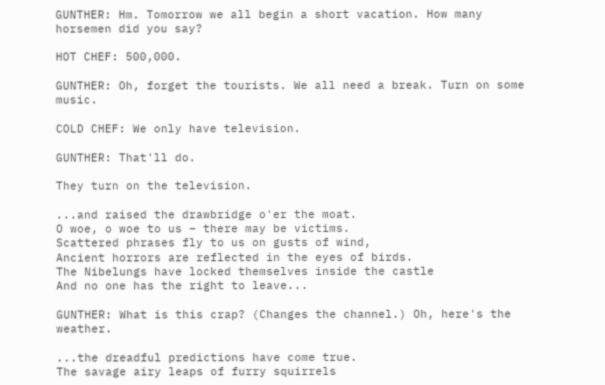GUNTHER: Hm. Tomorrow we all begin a short vacation. How many horsemen did you say?

HOT CHEF: 500,000.

GUNTHER: Oh, forget the tourists. We all need a break. Turn on some music.

COLD CHEF: We only have television.

GUNTHER: That'll do.

They turn on the television.

...and raised the drawbridge o'er the moat.
O woe, o woe to us – there may be victims.
Scattered phrases fly to us on gusts of wind,
Ancient horrors are reflected in the eyes of birds.
The Nibelungs have locked themselves inside the castle
And no one has the right to leave...

GUNTHER: What is this crap? (Changes the channel.) Oh, here's the weather.

...the dreadful predictions have come true.
The savage airy leaps of furry squirrels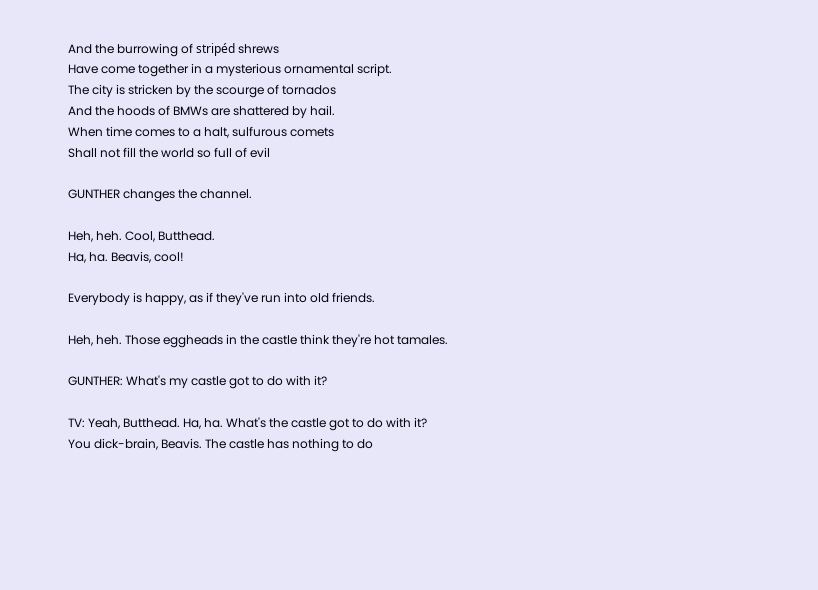And the burrowing of stripéd shrews
Have come together in a mysterious ornamental script.
The city is stricken by the scourge of tornados
And the hoods of BMWs are shattered by hail.
When time comes to a halt, sulfurous comets
Shall not fill the world so full of evil

GUNTHER changes the channel.

Heh, heh. Cool, Butthead.
Ha, ha. Beavis, cool!

Everybody is happy, as if they've run into old friends.

Heh, heh. Those eggheads in the castle think they're hot tamales.

GUNTHER: What's my castle got to do with it?

TV: Yeah, Butthead. Ha, ha. What's the castle got to do with it?
You dick-brain, Beavis. The castle has nothing to do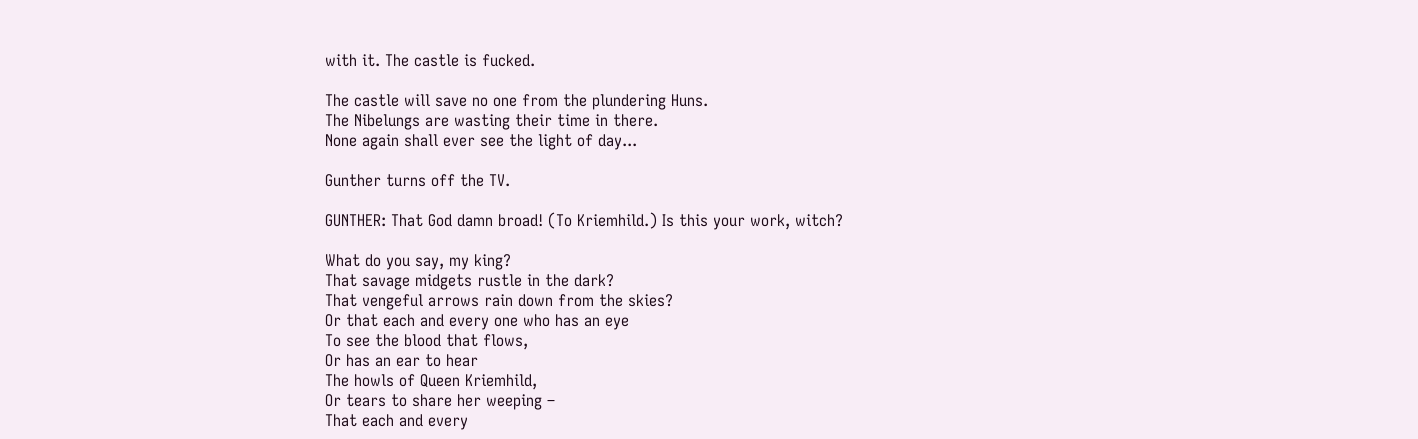with it. The castle is fucked.

The castle will save no one from the plundering Huns.
The Nibelungs are wasting their time in there.
None again shall ever see the light of day...

Gunther turns off the TV.

GUNTHER: That God damn broad! (To Kriemhild.) Is this your work, witch?

What do you say, my king?
That savage midgets rustle in the dark?
That vengeful arrows rain down from the skies?
Or that each and every one who has an eye
To see the blood that flows,
Or has an ear to hear
The howls of Queen Kriemhild,
Or tears to share her weeping –
That each and every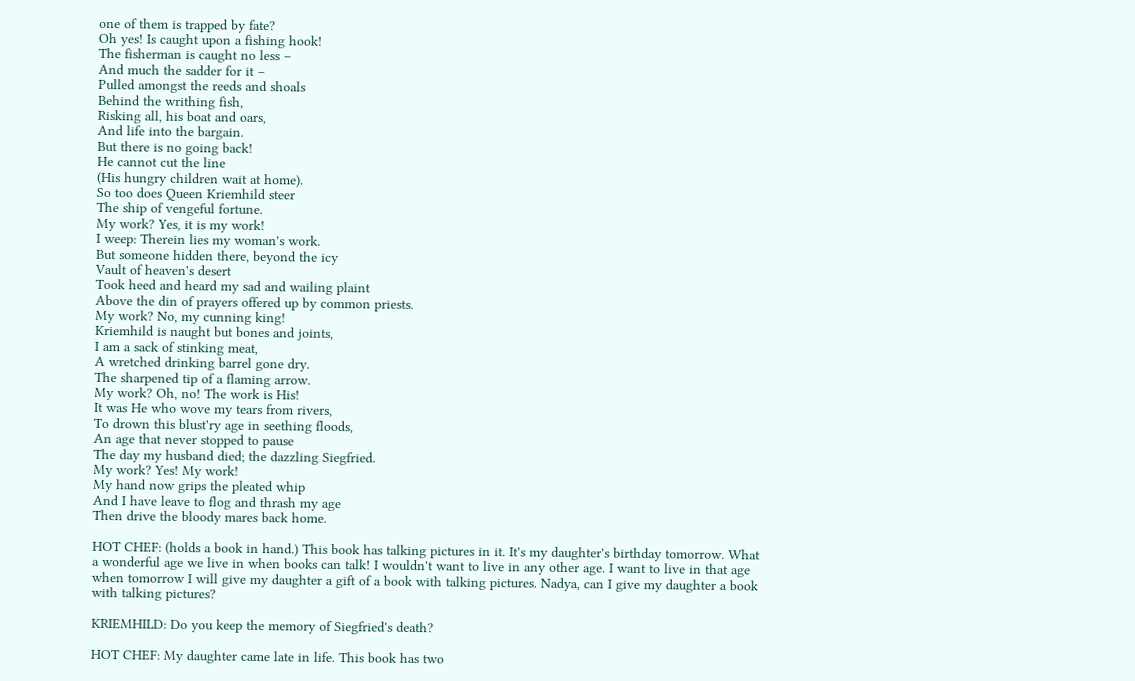one of them is trapped by fate?
Oh yes! Is caught upon a fishing hook!
The fisherman is caught no less –
And much the sadder for it –
Pulled amongst the reeds and shoals
Behind the writhing fish,
Risking all, his boat and oars,
And life into the bargain.
But there is no going back!
He cannot cut the line
(His hungry children wait at home).
So too does Queen Kriemhild steer
The ship of vengeful fortune.
My work? Yes, it is my work!
I weep: Therein lies my woman's work.
But someone hidden there, beyond the icy
Vault of heaven's desert
Took heed and heard my sad and wailing plaint
Above the din of prayers offered up by common priests.
My work? No, my cunning king!
Kriemhild is naught but bones and joints,
I am a sack of stinking meat,
A wretched drinking barrel gone dry.
The sharpened tip of a flaming arrow.
My work? Oh, no! The work is His!
It was He who wove my tears from rivers,
To drown this blust'ry age in seething floods,
An age that never stopped to pause
The day my husband died; the dazzling Siegfried.
My work? Yes! My work!
My hand now grips the pleated whip
And I have leave to flog and thrash my age
Then drive the bloody mares back home.

HOT CHEF: (holds a book in hand.) This book has talking pictures in it. It's my daughter's birthday tomorrow. What a wonderful age we live in when books can talk! I wouldn't want to live in any other age. I want to live in that age when tomorrow I will give my daughter a gift of a book with talking pictures. Nadya, can I give my daughter a book with talking pictures?

KRIEMHILD: Do you keep the memory of Siegfried's death?

HOT CHEF: My daughter came late in life. This book has two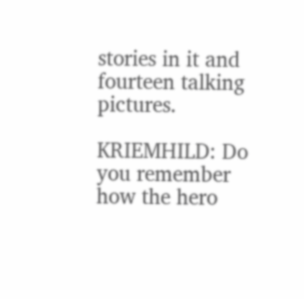stories in it and fourteen talking pictures.

KRIEMHILD: Do you remember how the hero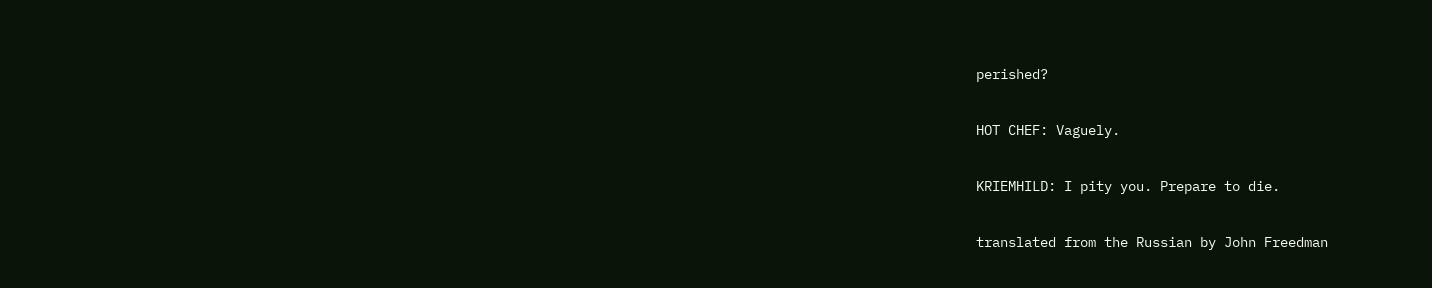perished?

HOT CHEF: Vaguely.

KRIEMHILD: I pity you. Prepare to die.

translated from the Russian by John Freedman